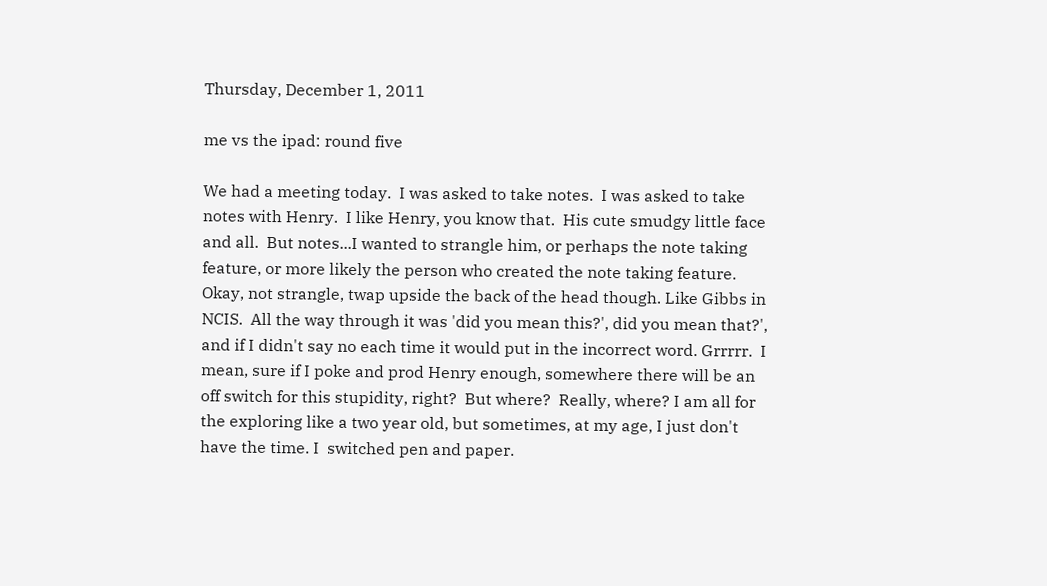Thursday, December 1, 2011

me vs the ipad: round five

We had a meeting today.  I was asked to take notes.  I was asked to take notes with Henry.  I like Henry, you know that.  His cute smudgy little face and all.  But notes...I wanted to strangle him, or perhaps the note taking feature, or more likely the person who created the note taking feature.  Okay, not strangle, twap upside the back of the head though. Like Gibbs in NCIS.  All the way through it was 'did you mean this?', did you mean that?', and if I didn't say no each time it would put in the incorrect word. Grrrrr.  I mean, sure if I poke and prod Henry enough, somewhere there will be an off switch for this stupidity, right?  But where?  Really, where? I am all for the exploring like a two year old, but sometimes, at my age, I just don't have the time. I  switched pen and paper.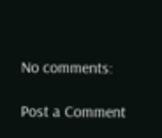No comments:

Post a Comment